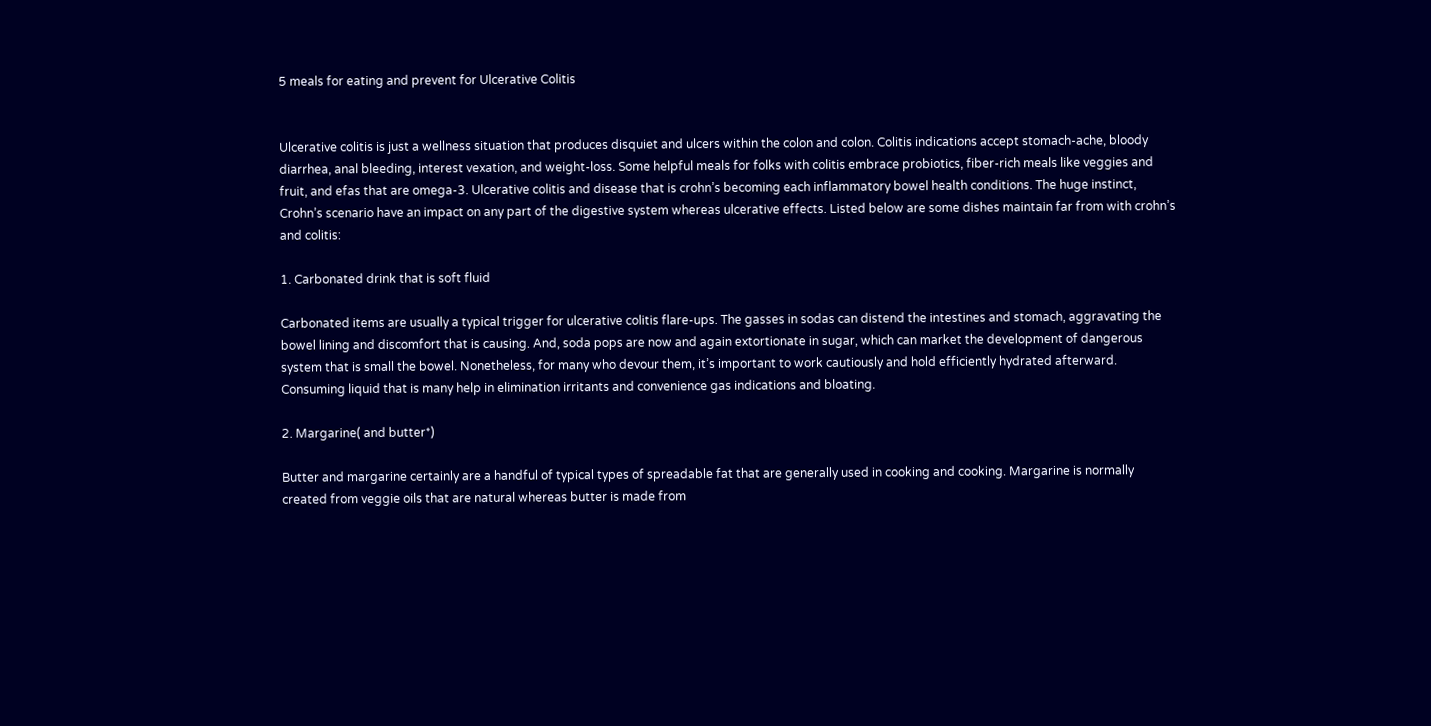5 meals for eating and prevent for Ulcerative Colitis


Ulcerative colitis is just a wellness situation that produces disquiet and ulcers within the colon and colon. Colitis indications accept stomach-ache, bloody diarrhea, anal bleeding, interest vexation, and weight-loss. Some helpful meals for folks with colitis embrace probiotics, fiber-rich meals like veggies and fruit, and efas that are omega-3. Ulcerative colitis and disease that is crohn’s becoming each inflammatory bowel health conditions. The huge instinct, Crohn’s scenario have an impact on any part of the digestive system whereas ulcerative effects. Listed below are some dishes maintain far from with crohn’s and colitis:

1. Carbonated drink that is soft fluid

Carbonated items are usually a typical trigger for ulcerative colitis flare-ups. The gasses in sodas can distend the intestines and stomach, aggravating the bowel lining and discomfort that is causing. And, soda pops are now and again extortionate in sugar, which can market the development of dangerous system that is small the bowel. Nonetheless, for many who devour them, it’s important to work cautiously and hold efficiently hydrated afterward. Consuming liquid that is many help in elimination irritants and convenience gas indications and bloating.

2. Margarine( and butter*)

Butter and margarine certainly are a handful of typical types of spreadable fat that are generally used in cooking and cooking. Margarine is normally created from veggie oils that are natural whereas butter is made from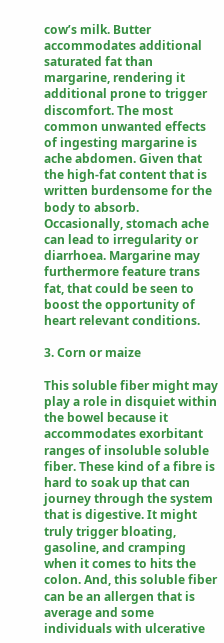cow’s milk. Butter accommodates additional saturated fat than margarine, rendering it additional prone to trigger discomfort. The most common unwanted effects of ingesting margarine is ache abdomen. Given that the high-fat content that is written burdensome for the body to absorb. Occasionally, stomach ache can lead to irregularity or diarrhoea. Margarine may furthermore feature trans fat, that could be seen to boost the opportunity of heart relevant conditions.

3. Corn or maize

This soluble fiber might may play a role in disquiet within the bowel because it accommodates exorbitant ranges of insoluble soluble fiber. These kind of a fibre is hard to soak up that can journey through the system that is digestive. It might truly trigger bloating, gasoline, and cramping when it comes to hits the colon. And, this soluble fiber can be an allergen that is average and some individuals with ulcerative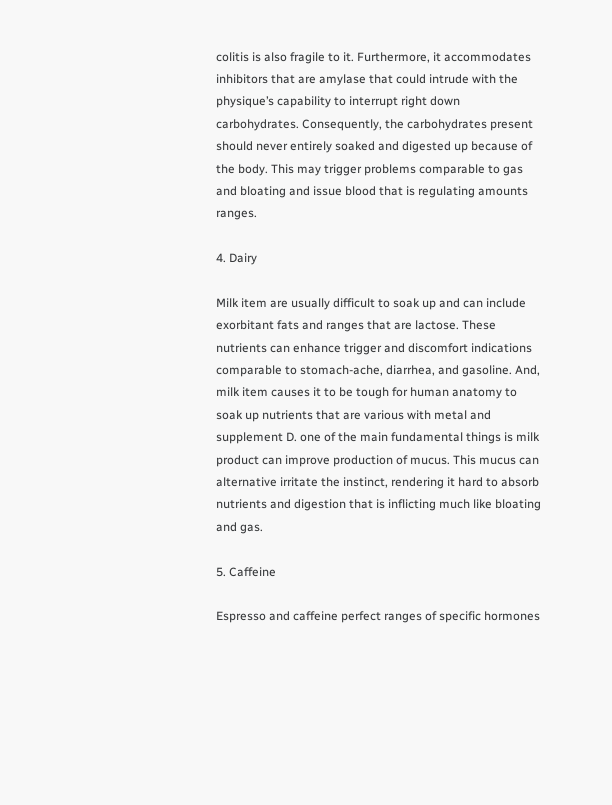colitis is also fragile to it. Furthermore, it accommodates inhibitors that are amylase that could intrude with the physique’s capability to interrupt right down carbohydrates. Consequently, the carbohydrates present should never entirely soaked and digested up because of the body. This may trigger problems comparable to gas and bloating and issue blood that is regulating amounts ranges.

4. Dairy

Milk item are usually difficult to soak up and can include exorbitant fats and ranges that are lactose. These nutrients can enhance trigger and discomfort indications comparable to stomach-ache, diarrhea, and gasoline. And, milk item causes it to be tough for human anatomy to soak up nutrients that are various with metal and supplement D. one of the main fundamental things is milk product can improve production of mucus. This mucus can alternative irritate the instinct, rendering it hard to absorb nutrients and digestion that is inflicting much like bloating and gas.

5. Caffeine

Espresso and caffeine perfect ranges of specific hormones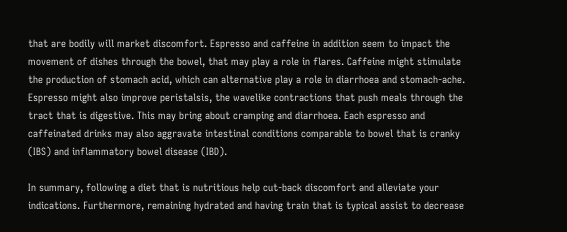that are bodily will market discomfort. Espresso and caffeine in addition seem to impact the movement of dishes through the bowel, that may play a role in flares. Caffeine might stimulate the production of stomach acid, which can alternative play a role in diarrhoea and stomach-ache. Espresso might also improve peristalsis, the wavelike contractions that push meals through the tract that is digestive. This may bring about cramping and diarrhoea. Each espresso and caffeinated drinks may also aggravate intestinal conditions comparable to bowel that is cranky (IBS) and inflammatory bowel disease (IBD).

In summary, following a diet that is nutritious help cut-back discomfort and alleviate your indications. Furthermore, remaining hydrated and having train that is typical assist to decrease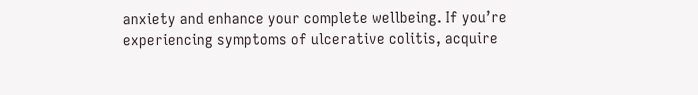anxiety and enhance your complete wellbeing. If you’re experiencing symptoms of ulcerative colitis, acquire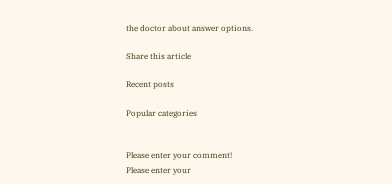the doctor about answer options.

Share this article

Recent posts

Popular categories


Please enter your comment!
Please enter your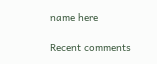name here

Recent comments